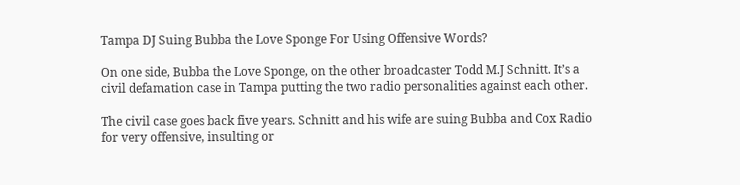Tampa DJ Suing Bubba the Love Sponge For Using Offensive Words?

On one side, Bubba the Love Sponge, on the other broadcaster Todd M.J Schnitt. It’s a civil defamation case in Tampa putting the two radio personalities against each other.

The civil case goes back five years. Schnitt and his wife are suing Bubba and Cox Radio for very offensive, insulting or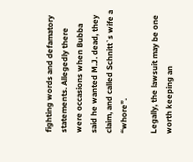fighting words and defamatory statements. Allegedly there were occasions when Bubba said he wanted M.J. dead, they claim, and called Schnitt`s wife a “whore”.

Legally, the lawsuit may be one worth keeping an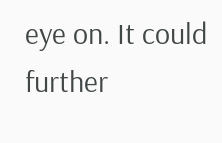eye on. It could further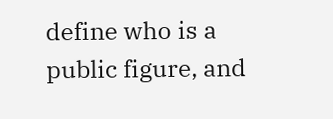define who is a public figure, and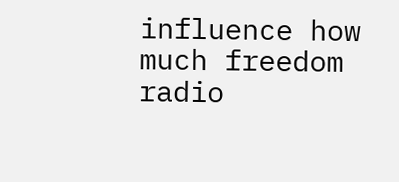influence how much freedom radio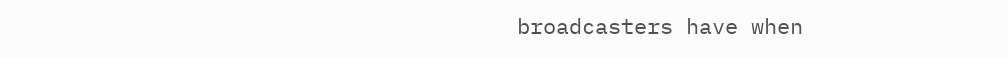broadcasters have when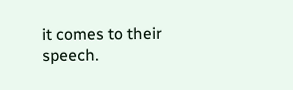it comes to their speech.